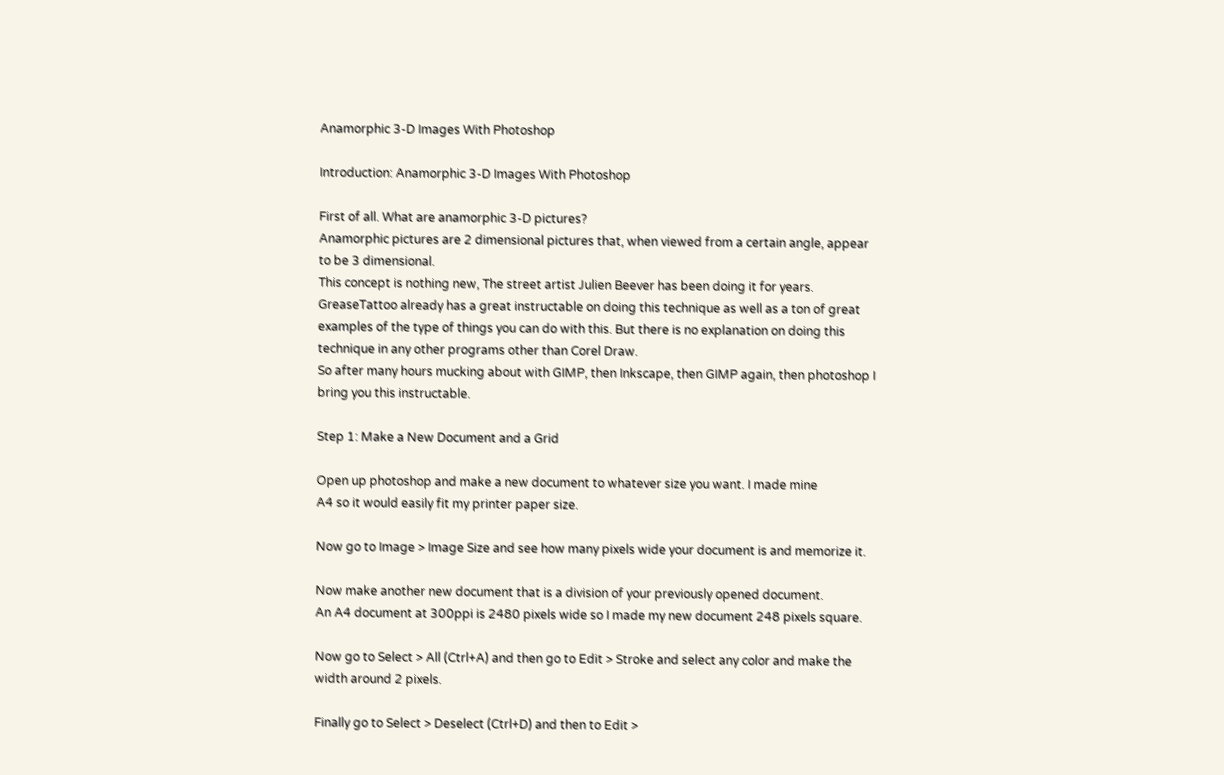Anamorphic 3-D Images With Photoshop

Introduction: Anamorphic 3-D Images With Photoshop

First of all. What are anamorphic 3-D pictures?
Anamorphic pictures are 2 dimensional pictures that, when viewed from a certain angle, appear to be 3 dimensional.
This concept is nothing new, The street artist Julien Beever has been doing it for years.
GreaseTattoo already has a great instructable on doing this technique as well as a ton of great examples of the type of things you can do with this. But there is no explanation on doing this technique in any other programs other than Corel Draw.
So after many hours mucking about with GIMP, then Inkscape, then GIMP again, then photoshop I bring you this instructable.

Step 1: Make a New Document and a Grid

Open up photoshop and make a new document to whatever size you want. I made mine
A4 so it would easily fit my printer paper size.

Now go to Image > Image Size and see how many pixels wide your document is and memorize it.

Now make another new document that is a division of your previously opened document.
An A4 document at 300ppi is 2480 pixels wide so I made my new document 248 pixels square.

Now go to Select > All (Ctrl+A) and then go to Edit > Stroke and select any color and make the width around 2 pixels.

Finally go to Select > Deselect (Ctrl+D) and then to Edit >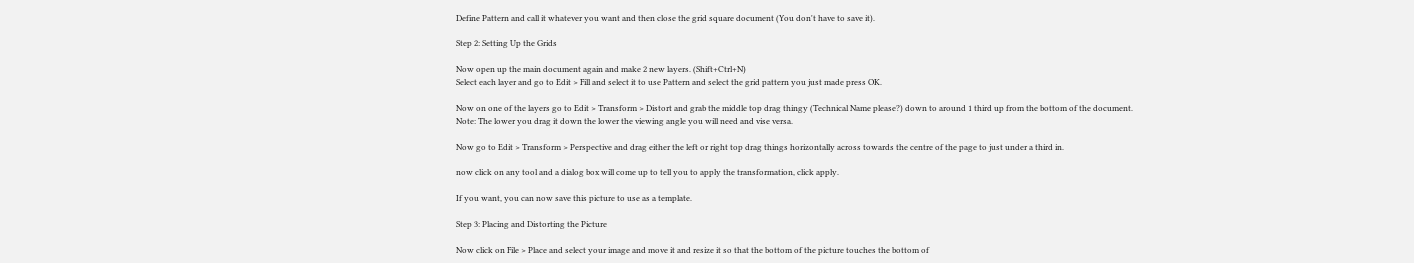Define Pattern and call it whatever you want and then close the grid square document (You don't have to save it).

Step 2: Setting Up the Grids

Now open up the main document again and make 2 new layers. (Shift+Ctrl+N)
Select each layer and go to Edit > Fill and select it to use Pattern and select the grid pattern you just made press OK.

Now on one of the layers go to Edit > Transform > Distort and grab the middle top drag thingy (Technical Name please?) down to around 1 third up from the bottom of the document.
Note: The lower you drag it down the lower the viewing angle you will need and vise versa.

Now go to Edit > Transform > Perspective and drag either the left or right top drag things horizontally across towards the centre of the page to just under a third in.

now click on any tool and a dialog box will come up to tell you to apply the transformation, click apply.

If you want, you can now save this picture to use as a template.

Step 3: Placing and Distorting the Picture

Now click on File > Place and select your image and move it and resize it so that the bottom of the picture touches the bottom of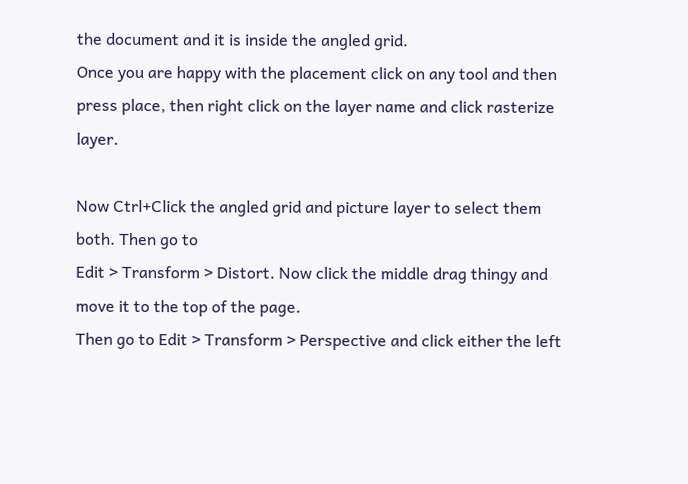the document and it is inside the angled grid.
Once you are happy with the placement click on any tool and then press place, then right click on the layer name and click rasterize layer.

Now Ctrl+Click the angled grid and picture layer to select them both. Then go to
Edit > Transform > Distort. Now click the middle drag thingy and move it to the top of the page.
Then go to Edit > Transform > Perspective and click either the left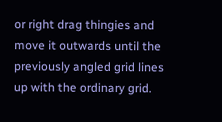or right drag thingies and move it outwards until the previously angled grid lines up with the ordinary grid.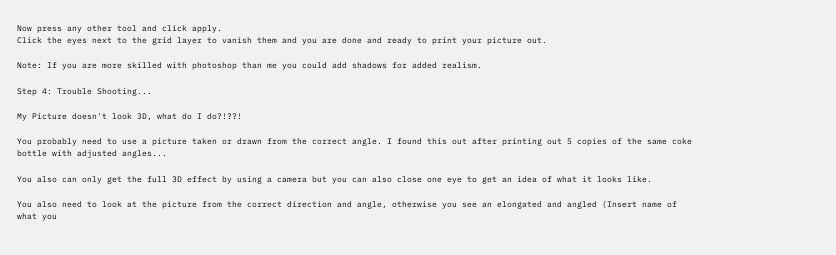Now press any other tool and click apply.
Click the eyes next to the grid layer to vanish them and you are done and ready to print your picture out.

Note: If you are more skilled with photoshop than me you could add shadows for added realism.

Step 4: Trouble Shooting...

My Picture doesn't look 3D, what do I do?!??!

You probably need to use a picture taken or drawn from the correct angle. I found this out after printing out 5 copies of the same coke bottle with adjusted angles...

You also can only get the full 3D effect by using a camera but you can also close one eye to get an idea of what it looks like.

You also need to look at the picture from the correct direction and angle, otherwise you see an elongated and angled (Insert name of what you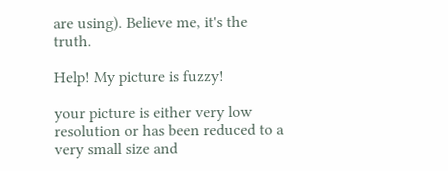are using). Believe me, it's the truth.

Help! My picture is fuzzy!

your picture is either very low resolution or has been reduced to a very small size and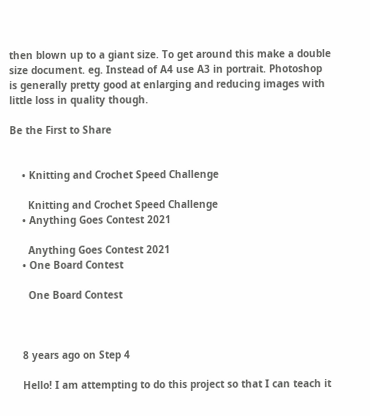then blown up to a giant size. To get around this make a double size document. eg. Instead of A4 use A3 in portrait. Photoshop is generally pretty good at enlarging and reducing images with little loss in quality though.

Be the First to Share


    • Knitting and Crochet Speed Challenge

      Knitting and Crochet Speed Challenge
    • Anything Goes Contest 2021

      Anything Goes Contest 2021
    • One Board Contest

      One Board Contest



    8 years ago on Step 4

    Hello! I am attempting to do this project so that I can teach it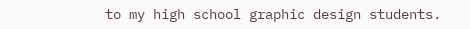to my high school graphic design students.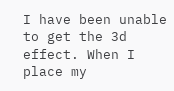I have been unable to get the 3d effect. When I place my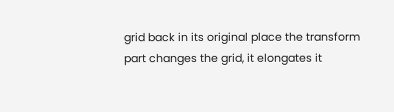grid back in its original place the transform part changes the grid, it elongates it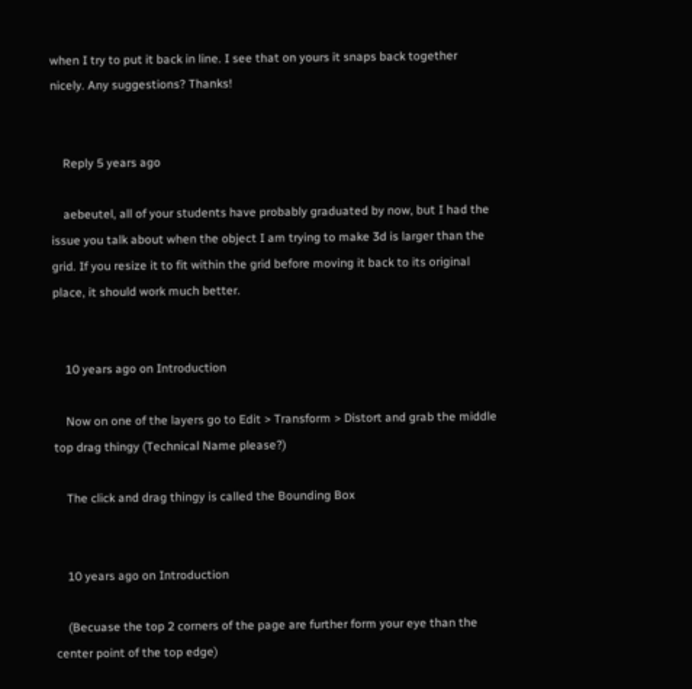when I try to put it back in line. I see that on yours it snaps back together nicely. Any suggestions? Thanks!


    Reply 5 years ago

    aebeutel, all of your students have probably graduated by now, but I had the issue you talk about when the object I am trying to make 3d is larger than the grid. If you resize it to fit within the grid before moving it back to its original place, it should work much better.


    10 years ago on Introduction

    Now on one of the layers go to Edit > Transform > Distort and grab the middle top drag thingy (Technical Name please?)

    The click and drag thingy is called the Bounding Box


    10 years ago on Introduction

    (Becuase the top 2 corners of the page are further form your eye than the center point of the top edge)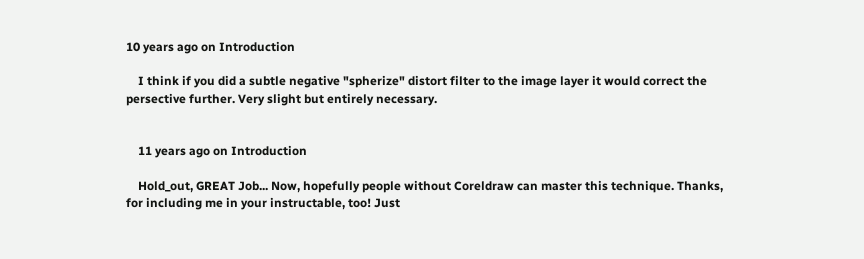10 years ago on Introduction

    I think if you did a subtle negative "spherize" distort filter to the image layer it would correct the persective further. Very slight but entirely necessary.


    11 years ago on Introduction

    Hold_out, GREAT Job... Now, hopefully people without Coreldraw can master this technique. Thanks, for including me in your instructable, too! Just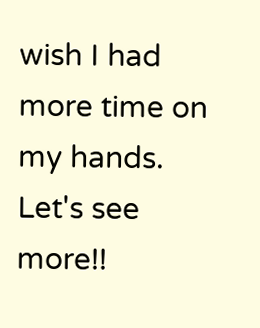wish I had more time on my hands. Let's see more!!